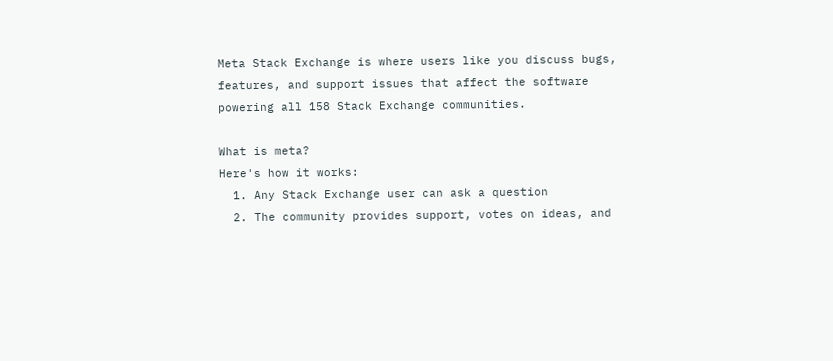Meta Stack Exchange is where users like you discuss bugs, features, and support issues that affect the software powering all 158 Stack Exchange communities.

What is meta?
Here's how it works:
  1. Any Stack Exchange user can ask a question
  2. The community provides support, votes on ideas, and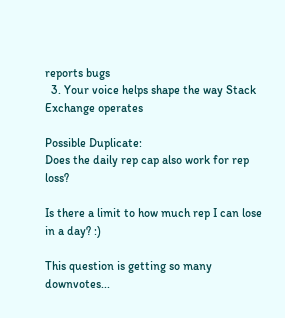reports bugs
  3. Your voice helps shape the way Stack Exchange operates

Possible Duplicate:
Does the daily rep cap also work for rep loss?

Is there a limit to how much rep I can lose in a day? :)

This question is getting so many downvotes...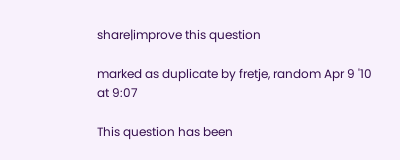share|improve this question

marked as duplicate by fretje, random Apr 9 '10 at 9:07

This question has been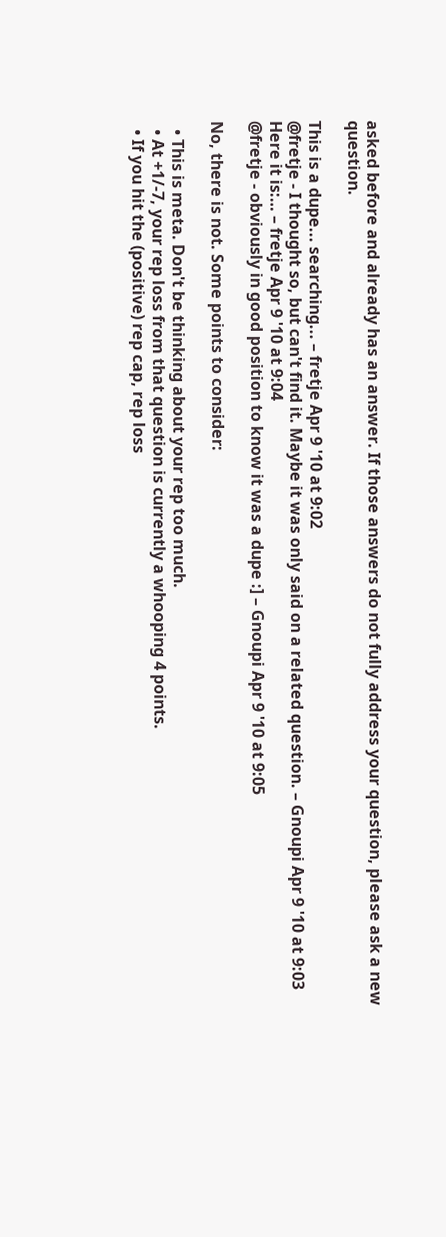asked before and already has an answer. If those answers do not fully address your question, please ask a new question.

This is a dupe... searching... – fretje Apr 9 '10 at 9:02
@fretje - I thought so, but can't find it. Maybe it was only said on a related question. – Gnoupi Apr 9 '10 at 9:03
Here it is:… – fretje Apr 9 '10 at 9:04
@fretje - obviously in good position to know it was a dupe :] – Gnoupi Apr 9 '10 at 9:05

No, there is not. Some points to consider:

  • This is meta. Don't be thinking about your rep too much.
  • At +1/-7, your rep loss from that question is currently a whooping 4 points.
  • If you hit the (positive) rep cap, rep loss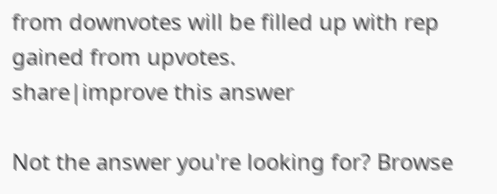from downvotes will be filled up with rep gained from upvotes.
share|improve this answer

Not the answer you're looking for? Browse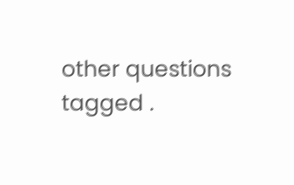other questions tagged .